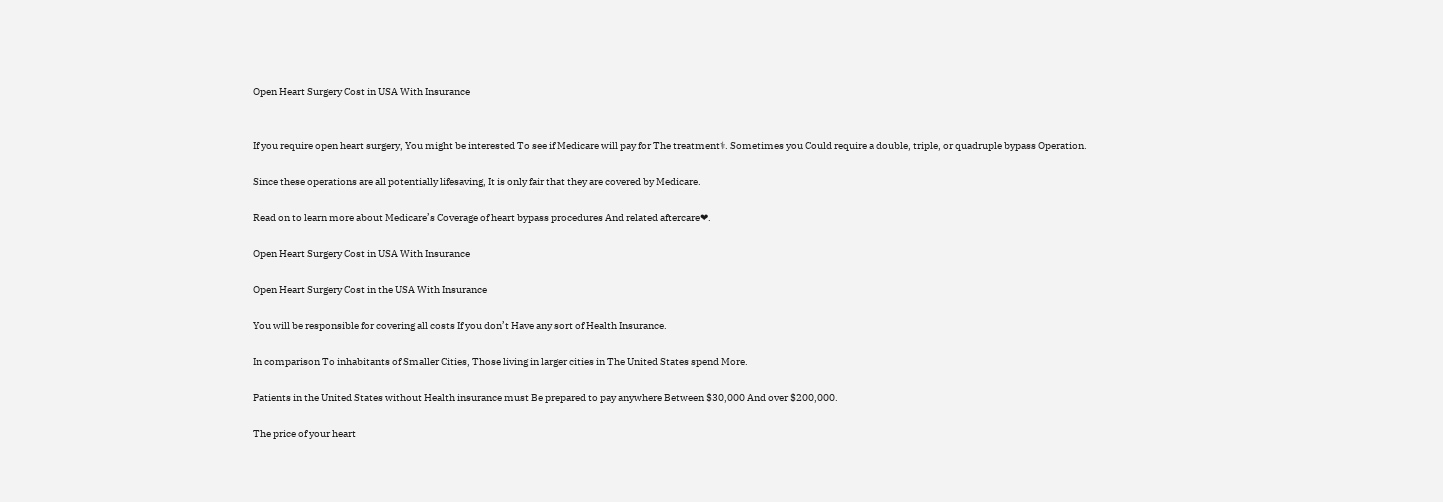Open Heart Surgery Cost in USA With Insurance


If you require open heart surgery, You might be interested To see if Medicare will pay for The treatment⚕. Sometimes you Could require a double, triple, or quadruple bypass Operation.

Since these operations are all potentially lifesaving, It is only fair that they are covered by Medicare.

Read on to learn more about Medicare’s Coverage of heart bypass procedures And related aftercare❤.

Open Heart Surgery Cost in USA With Insurance

Open Heart Surgery Cost in the USA With Insurance

You will be responsible for covering all costs If you don’t Have any sort of Health Insurance.

In comparison To inhabitants of Smaller Cities, Those living in larger cities in The United States spend More.

Patients in the United States without Health insurance must Be prepared to pay anywhere Between $30,000 And over $200,000.

The price of your heart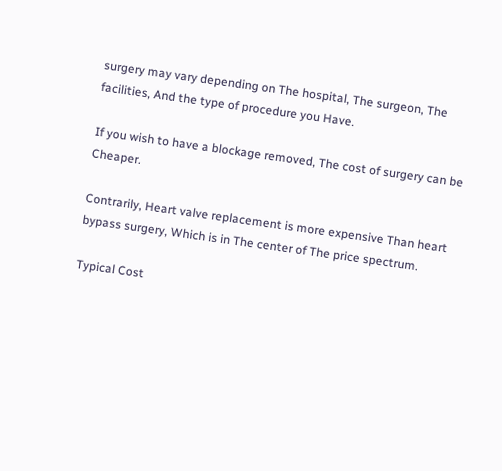surgery may vary depending on The hospital, The surgeon, The facilities, And the type of procedure you Have.

If you wish to have a blockage removed, The cost of surgery can be Cheaper.

Contrarily, Heart valve replacement is more expensive Than heart bypass surgery, Which is in The center of The price spectrum.

Typical Cost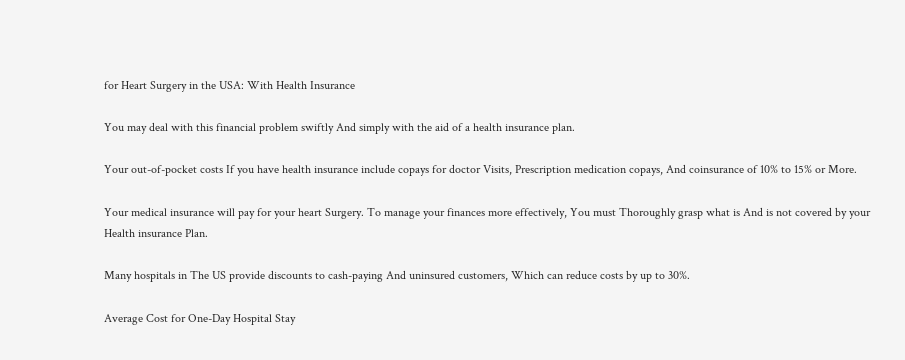for Heart Surgery in the USA: With Health Insurance

You may deal with this financial problem swiftly And simply with the aid of a health insurance plan.

Your out-of-pocket costs If you have health insurance include copays for doctor Visits, Prescription medication copays, And coinsurance of 10% to 15% or More.

Your medical insurance will pay for your heart Surgery. To manage your finances more effectively, You must Thoroughly grasp what is And is not covered by your Health insurance Plan.

Many hospitals in The US provide discounts to cash-paying And uninsured customers, Which can reduce costs by up to 30%.

Average Cost for One-Day Hospital Stay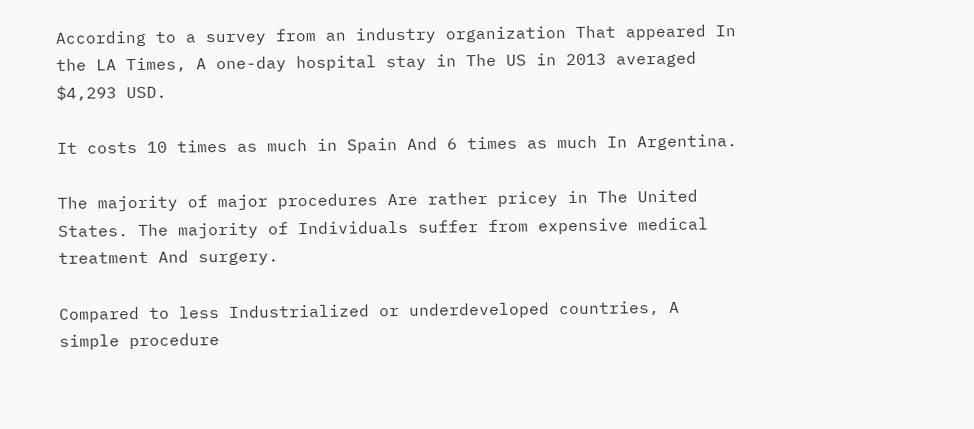According to a survey from an industry organization That appeared In the LA Times, A one-day hospital stay in The US in 2013 averaged $4,293 USD.

It costs 10 times as much in Spain And 6 times as much In Argentina.

The majority of major procedures Are rather pricey in The United States. The majority of Individuals suffer from expensive medical treatment And surgery.

Compared to less Industrialized or underdeveloped countries, A simple procedure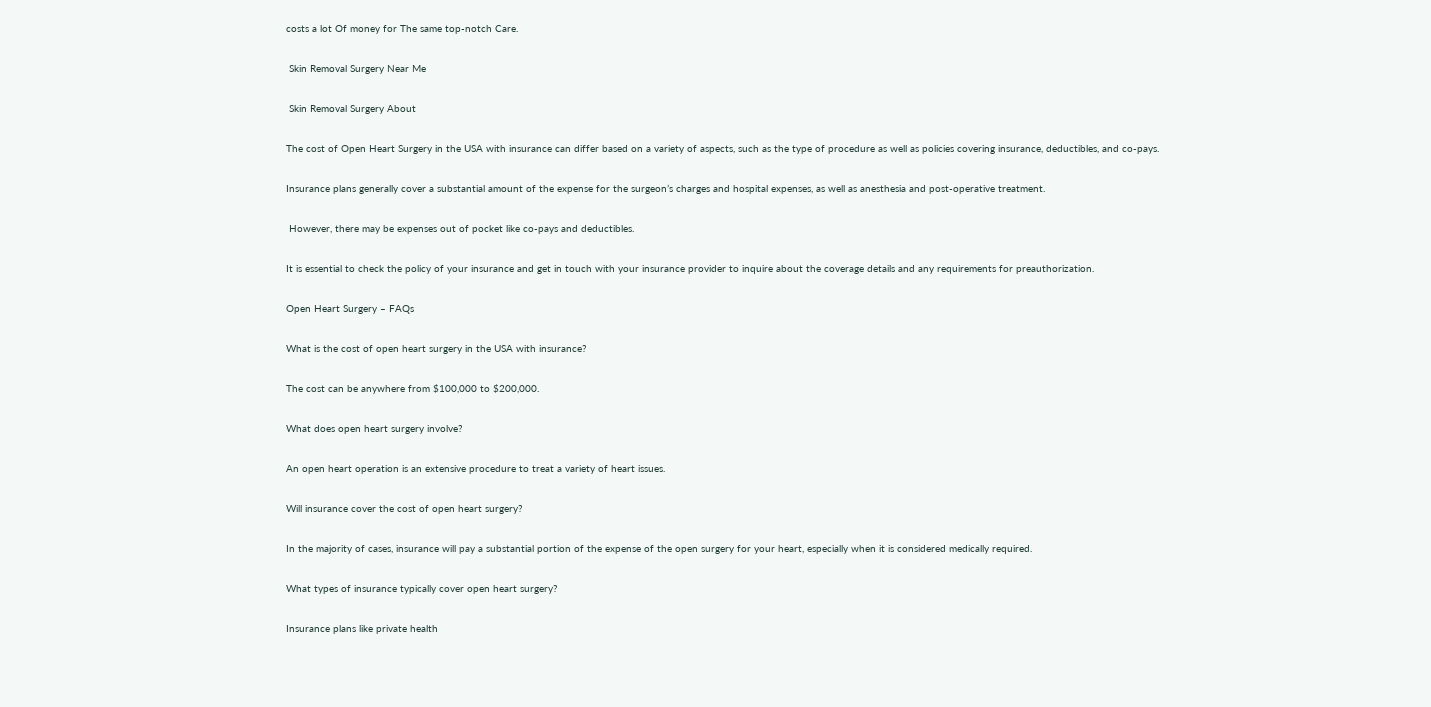costs a lot Of money for The same top-notch Care.

 Skin Removal Surgery Near Me

 Skin Removal Surgery About

The cost of Open Heart Surgery in the USA with insurance can differ based on a variety of aspects, such as the type of procedure as well as policies covering insurance, deductibles, and co-pays.

Insurance plans generally cover a substantial amount of the expense for the surgeon’s charges and hospital expenses, as well as anesthesia and post-operative treatment.

 However, there may be expenses out of pocket like co-pays and deductibles.

It is essential to check the policy of your insurance and get in touch with your insurance provider to inquire about the coverage details and any requirements for preauthorization.

Open Heart Surgery – FAQs

What is the cost of open heart surgery in the USA with insurance?

The cost can be anywhere from $100,000 to $200,000.

What does open heart surgery involve?

An open heart operation is an extensive procedure to treat a variety of heart issues.

Will insurance cover the cost of open heart surgery?

In the majority of cases, insurance will pay a substantial portion of the expense of the open surgery for your heart, especially when it is considered medically required.

What types of insurance typically cover open heart surgery?

Insurance plans like private health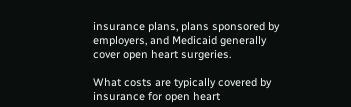insurance plans, plans sponsored by employers, and Medicaid generally cover open heart surgeries.

What costs are typically covered by insurance for open heart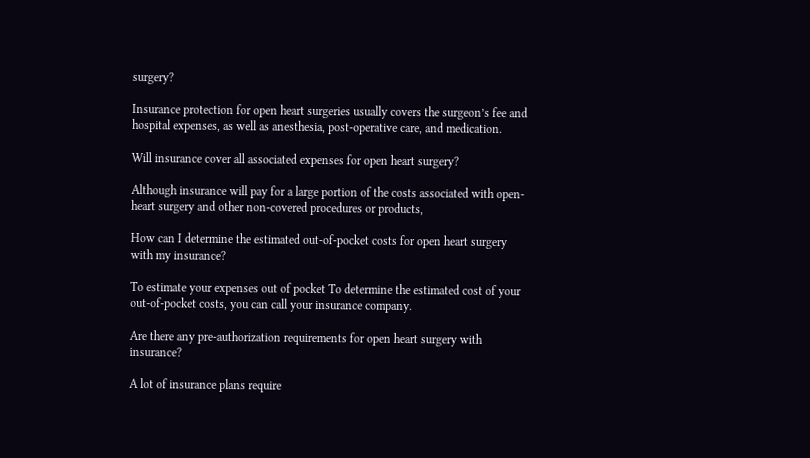surgery?

Insurance protection for open heart surgeries usually covers the surgeon’s fee and hospital expenses, as well as anesthesia, post-operative care, and medication.

Will insurance cover all associated expenses for open heart surgery?

Although insurance will pay for a large portion of the costs associated with open-heart surgery and other non-covered procedures or products,

How can I determine the estimated out-of-pocket costs for open heart surgery with my insurance?

To estimate your expenses out of pocket To determine the estimated cost of your out-of-pocket costs, you can call your insurance company.

Are there any pre-authorization requirements for open heart surgery with insurance?

A lot of insurance plans require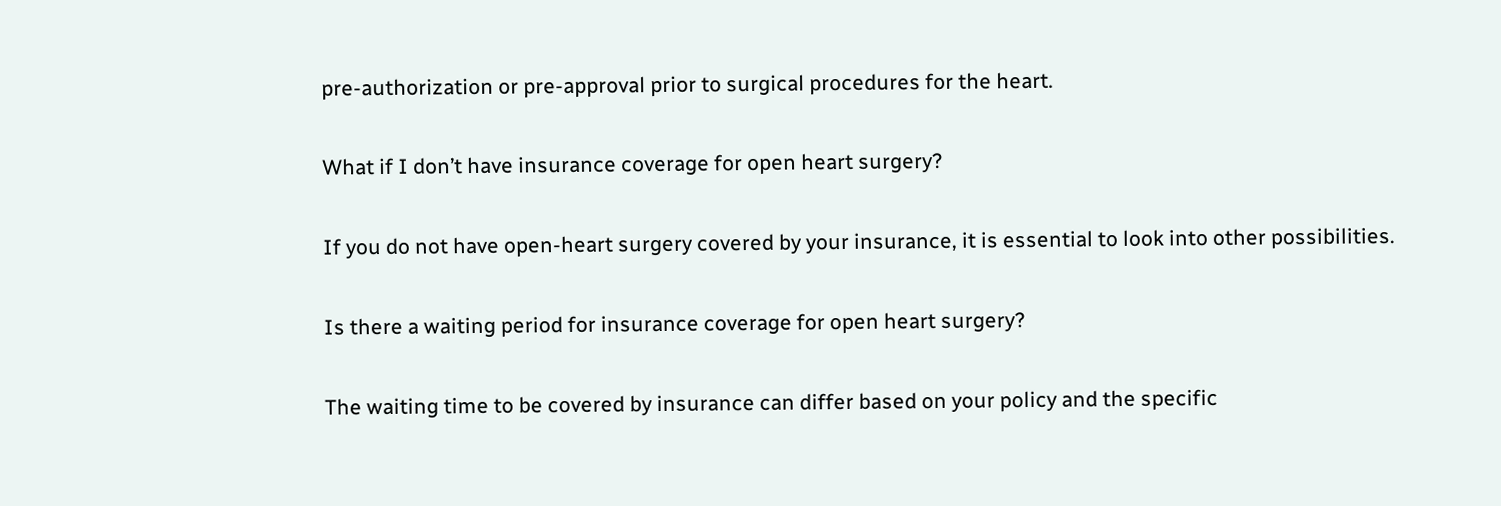pre-authorization or pre-approval prior to surgical procedures for the heart.

What if I don’t have insurance coverage for open heart surgery?

If you do not have open-heart surgery covered by your insurance, it is essential to look into other possibilities.

Is there a waiting period for insurance coverage for open heart surgery?

The waiting time to be covered by insurance can differ based on your policy and the specific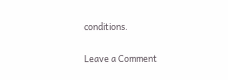conditions.

Leave a Comment